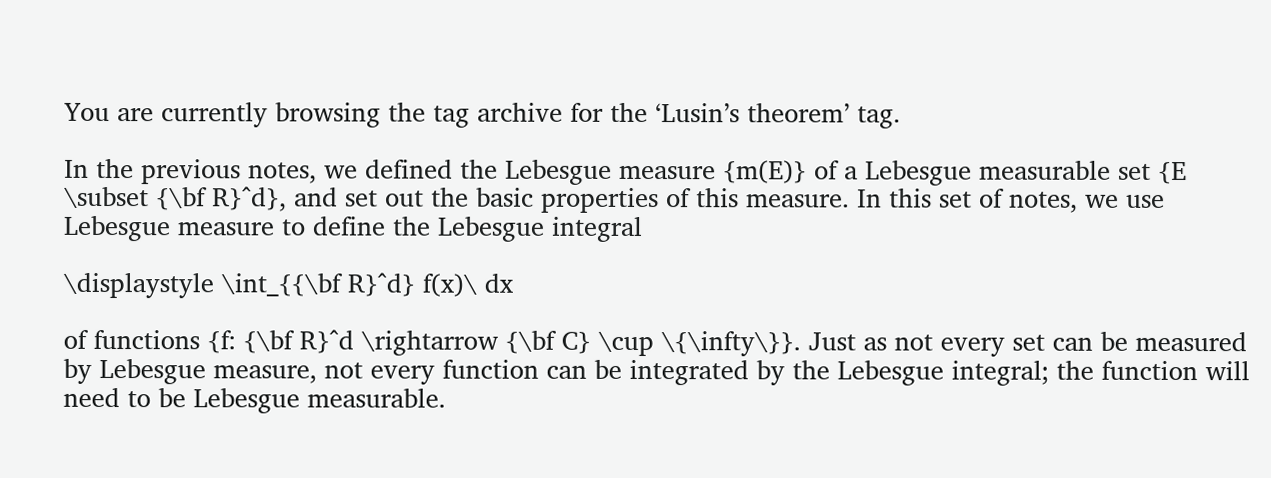You are currently browsing the tag archive for the ‘Lusin’s theorem’ tag.

In the previous notes, we defined the Lebesgue measure {m(E)} of a Lebesgue measurable set {E \subset {\bf R}^d}, and set out the basic properties of this measure. In this set of notes, we use Lebesgue measure to define the Lebesgue integral

\displaystyle \int_{{\bf R}^d} f(x)\ dx

of functions {f: {\bf R}^d \rightarrow {\bf C} \cup \{\infty\}}. Just as not every set can be measured by Lebesgue measure, not every function can be integrated by the Lebesgue integral; the function will need to be Lebesgue measurable.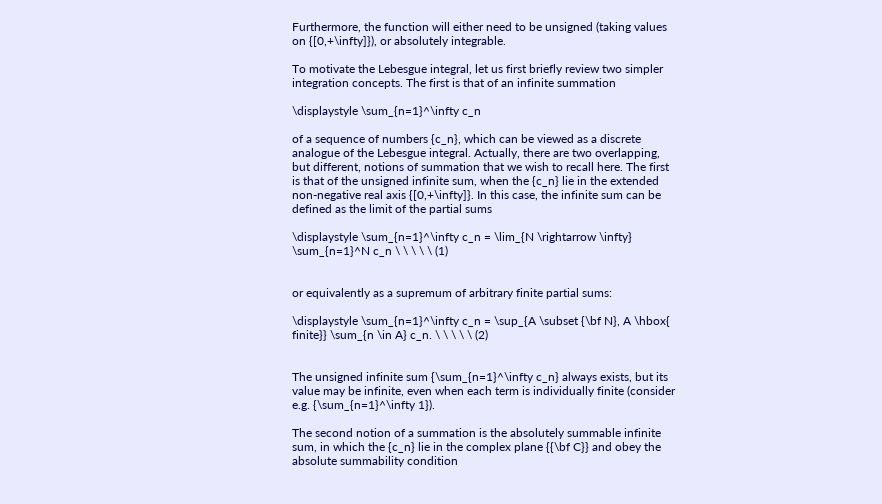Furthermore, the function will either need to be unsigned (taking values on {[0,+\infty]}), or absolutely integrable.

To motivate the Lebesgue integral, let us first briefly review two simpler integration concepts. The first is that of an infinite summation

\displaystyle \sum_{n=1}^\infty c_n

of a sequence of numbers {c_n}, which can be viewed as a discrete analogue of the Lebesgue integral. Actually, there are two overlapping, but different, notions of summation that we wish to recall here. The first is that of the unsigned infinite sum, when the {c_n} lie in the extended non-negative real axis {[0,+\infty]}. In this case, the infinite sum can be defined as the limit of the partial sums

\displaystyle \sum_{n=1}^\infty c_n = \lim_{N \rightarrow \infty} \sum_{n=1}^N c_n \ \ \ \ \ (1)


or equivalently as a supremum of arbitrary finite partial sums:

\displaystyle \sum_{n=1}^\infty c_n = \sup_{A \subset {\bf N}, A \hbox{ finite}} \sum_{n \in A} c_n. \ \ \ \ \ (2)


The unsigned infinite sum {\sum_{n=1}^\infty c_n} always exists, but its value may be infinite, even when each term is individually finite (consider e.g. {\sum_{n=1}^\infty 1}).

The second notion of a summation is the absolutely summable infinite sum, in which the {c_n} lie in the complex plane {{\bf C}} and obey the absolute summability condition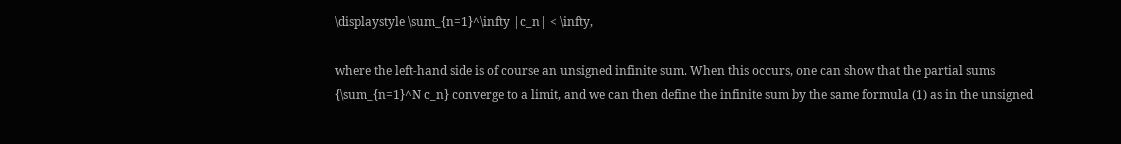\displaystyle \sum_{n=1}^\infty |c_n| < \infty,

where the left-hand side is of course an unsigned infinite sum. When this occurs, one can show that the partial sums {\sum_{n=1}^N c_n} converge to a limit, and we can then define the infinite sum by the same formula (1) as in the unsigned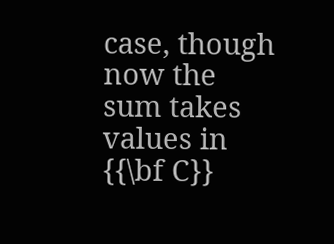case, though now the sum takes values in {{\bf C}}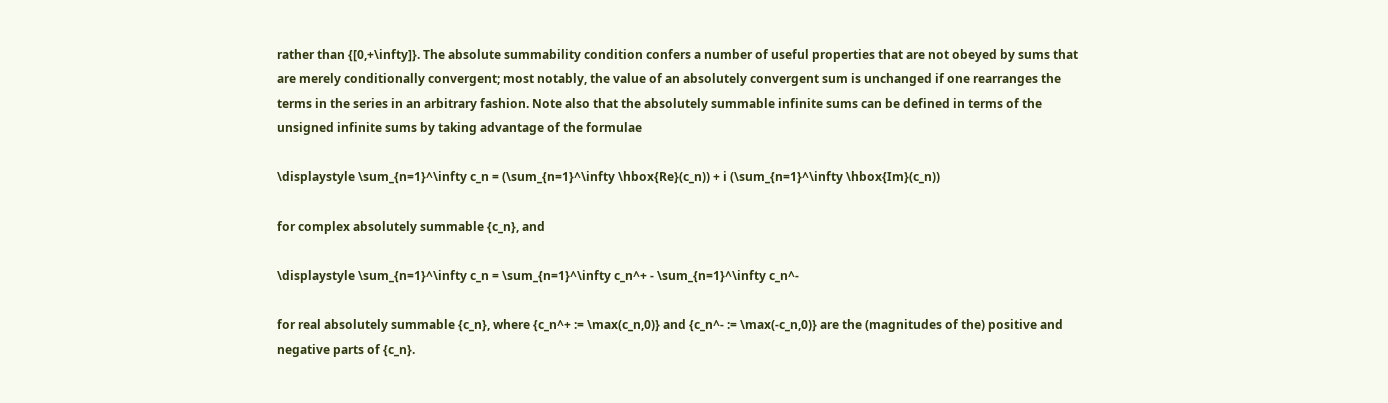rather than {[0,+\infty]}. The absolute summability condition confers a number of useful properties that are not obeyed by sums that are merely conditionally convergent; most notably, the value of an absolutely convergent sum is unchanged if one rearranges the terms in the series in an arbitrary fashion. Note also that the absolutely summable infinite sums can be defined in terms of the unsigned infinite sums by taking advantage of the formulae

\displaystyle \sum_{n=1}^\infty c_n = (\sum_{n=1}^\infty \hbox{Re}(c_n)) + i (\sum_{n=1}^\infty \hbox{Im}(c_n))

for complex absolutely summable {c_n}, and

\displaystyle \sum_{n=1}^\infty c_n = \sum_{n=1}^\infty c_n^+ - \sum_{n=1}^\infty c_n^-

for real absolutely summable {c_n}, where {c_n^+ := \max(c_n,0)} and {c_n^- := \max(-c_n,0)} are the (magnitudes of the) positive and negative parts of {c_n}.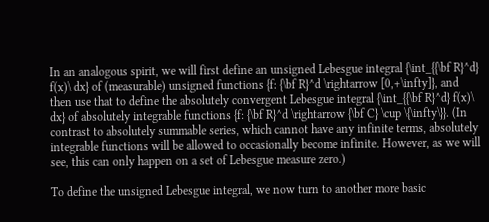In an analogous spirit, we will first define an unsigned Lebesgue integral {\int_{{\bf R}^d} f(x)\ dx} of (measurable) unsigned functions {f: {\bf R}^d \rightarrow [0,+\infty]}, and then use that to define the absolutely convergent Lebesgue integral {\int_{{\bf R}^d} f(x)\ dx} of absolutely integrable functions {f: {\bf R}^d \rightarrow {\bf C} \cup \{\infty\}}. (In contrast to absolutely summable series, which cannot have any infinite terms, absolutely integrable functions will be allowed to occasionally become infinite. However, as we will see, this can only happen on a set of Lebesgue measure zero.)

To define the unsigned Lebesgue integral, we now turn to another more basic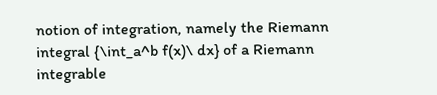notion of integration, namely the Riemann integral {\int_a^b f(x)\ dx} of a Riemann integrable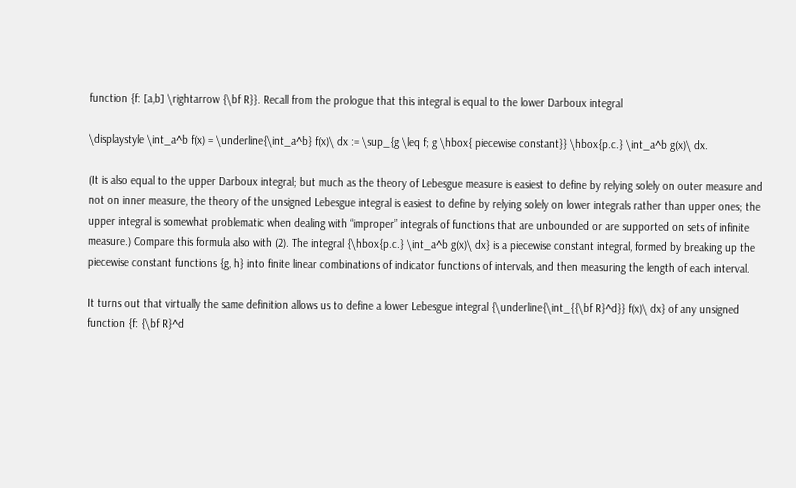function {f: [a,b] \rightarrow {\bf R}}. Recall from the prologue that this integral is equal to the lower Darboux integral

\displaystyle \int_a^b f(x) = \underline{\int_a^b} f(x)\ dx := \sup_{g \leq f; g \hbox{ piecewise constant}} \hbox{p.c.} \int_a^b g(x)\ dx.

(It is also equal to the upper Darboux integral; but much as the theory of Lebesgue measure is easiest to define by relying solely on outer measure and not on inner measure, the theory of the unsigned Lebesgue integral is easiest to define by relying solely on lower integrals rather than upper ones; the upper integral is somewhat problematic when dealing with “improper” integrals of functions that are unbounded or are supported on sets of infinite measure.) Compare this formula also with (2). The integral {\hbox{p.c.} \int_a^b g(x)\ dx} is a piecewise constant integral, formed by breaking up the piecewise constant functions {g, h} into finite linear combinations of indicator functions of intervals, and then measuring the length of each interval.

It turns out that virtually the same definition allows us to define a lower Lebesgue integral {\underline{\int_{{\bf R}^d}} f(x)\ dx} of any unsigned function {f: {\bf R}^d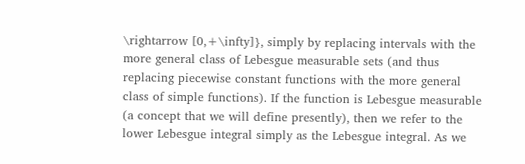\rightarrow [0,+\infty]}, simply by replacing intervals with the more general class of Lebesgue measurable sets (and thus replacing piecewise constant functions with the more general class of simple functions). If the function is Lebesgue measurable (a concept that we will define presently), then we refer to the lower Lebesgue integral simply as the Lebesgue integral. As we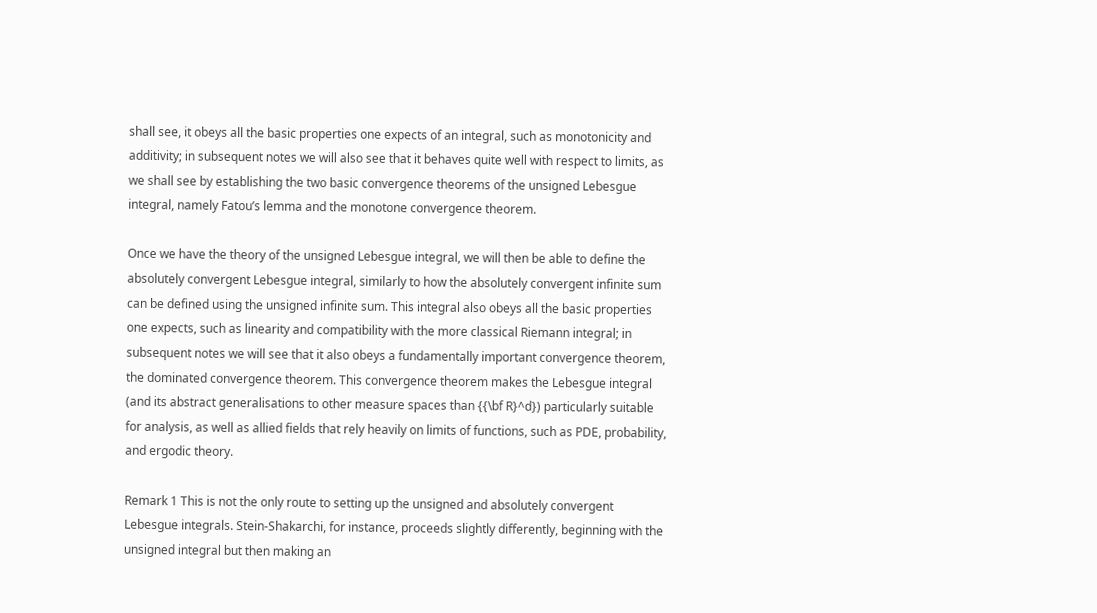shall see, it obeys all the basic properties one expects of an integral, such as monotonicity and additivity; in subsequent notes we will also see that it behaves quite well with respect to limits, as we shall see by establishing the two basic convergence theorems of the unsigned Lebesgue integral, namely Fatou’s lemma and the monotone convergence theorem.

Once we have the theory of the unsigned Lebesgue integral, we will then be able to define the absolutely convergent Lebesgue integral, similarly to how the absolutely convergent infinite sum can be defined using the unsigned infinite sum. This integral also obeys all the basic properties one expects, such as linearity and compatibility with the more classical Riemann integral; in subsequent notes we will see that it also obeys a fundamentally important convergence theorem, the dominated convergence theorem. This convergence theorem makes the Lebesgue integral (and its abstract generalisations to other measure spaces than {{\bf R}^d}) particularly suitable for analysis, as well as allied fields that rely heavily on limits of functions, such as PDE, probability, and ergodic theory.

Remark 1 This is not the only route to setting up the unsigned and absolutely convergent Lebesgue integrals. Stein-Shakarchi, for instance, proceeds slightly differently, beginning with the unsigned integral but then making an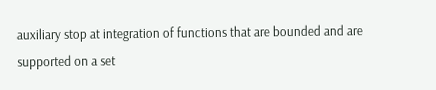auxiliary stop at integration of functions that are bounded and are supported on a set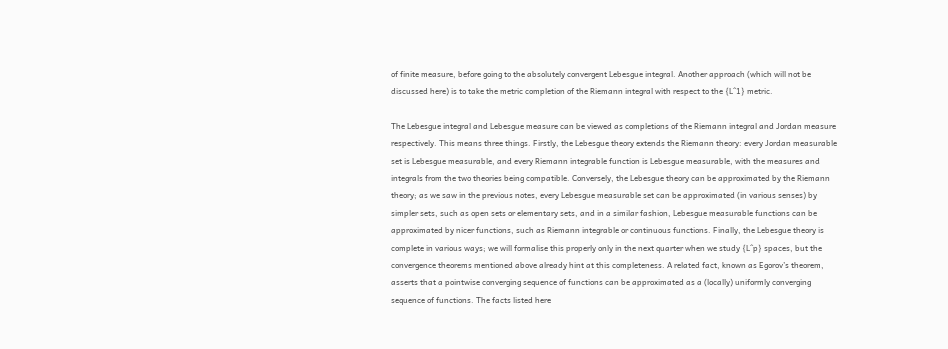of finite measure, before going to the absolutely convergent Lebesgue integral. Another approach (which will not be discussed here) is to take the metric completion of the Riemann integral with respect to the {L^1} metric.

The Lebesgue integral and Lebesgue measure can be viewed as completions of the Riemann integral and Jordan measure respectively. This means three things. Firstly, the Lebesgue theory extends the Riemann theory: every Jordan measurable set is Lebesgue measurable, and every Riemann integrable function is Lebesgue measurable, with the measures and integrals from the two theories being compatible. Conversely, the Lebesgue theory can be approximated by the Riemann theory; as we saw in the previous notes, every Lebesgue measurable set can be approximated (in various senses) by simpler sets, such as open sets or elementary sets, and in a similar fashion, Lebesgue measurable functions can be approximated by nicer functions, such as Riemann integrable or continuous functions. Finally, the Lebesgue theory is complete in various ways; we will formalise this properly only in the next quarter when we study {L^p} spaces, but the convergence theorems mentioned above already hint at this completeness. A related fact, known as Egorov’s theorem, asserts that a pointwise converging sequence of functions can be approximated as a (locally) uniformly converging sequence of functions. The facts listed here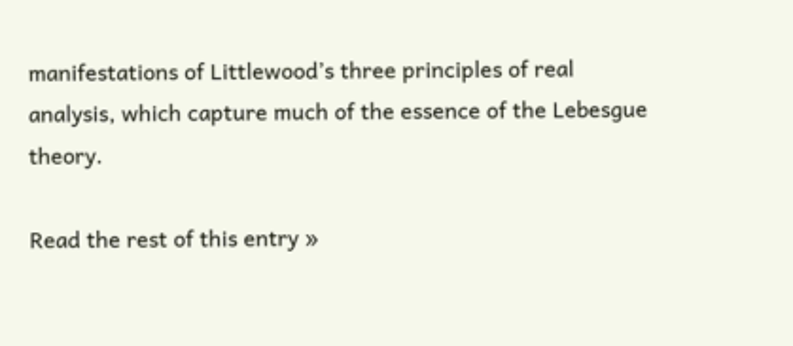manifestations of Littlewood’s three principles of real analysis, which capture much of the essence of the Lebesgue theory.

Read the rest of this entry »